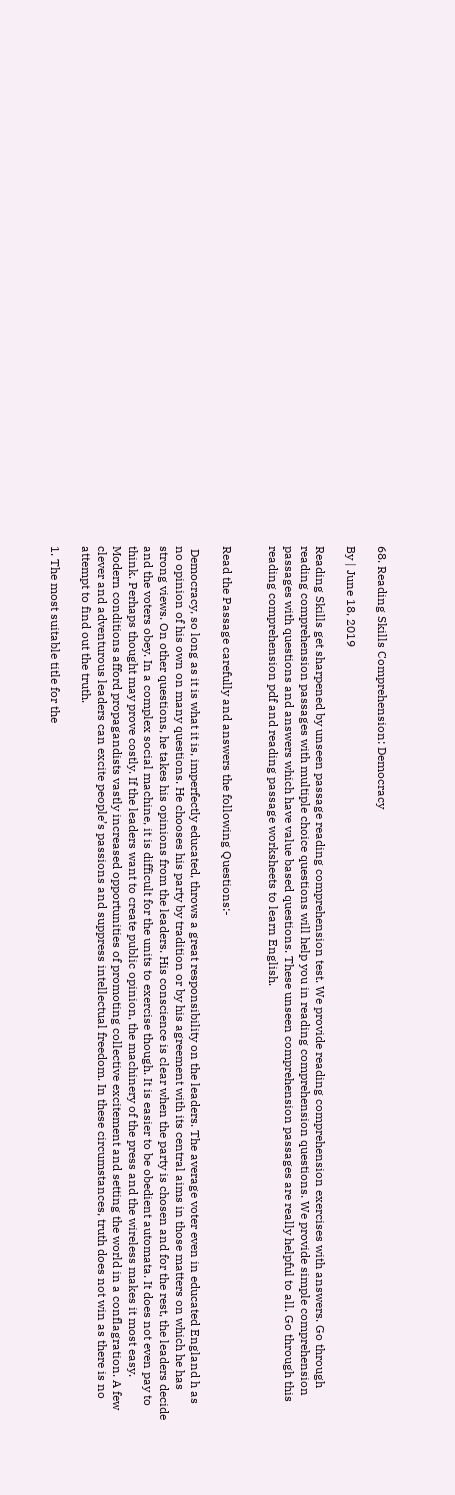68. Reading Skills Comprehension: Democracy

By | June 18, 2019

Reading Skills get sharpened by unseen passage reading comprehension test. We provide reading comprehension exercises with answers. Go through reading comprehension passages with multiple choice questions will help you in reading comprehension questions. We provide simple comprehension passages with questions and answers which have value based questions. These unseen comprehension passages are really helpful to all. Go through this reading comprehension pdf and reading passage worksheets to learn English.


Read the Passage carefully and answers the following Questions:-

 Democracy, so long as it is what it is, imperfectly educated, throws a great responsibility on the leaders. The average voter even in educated England h as no opinion of his own on many questions. He chooses his party by tradition or by his agreement with its central aims in those matters on which he has strong views. On other questions, he takes his opinions from the leaders. His conscience is clear when the party is chosen and for the rest, the leaders decide and the voters obey. In a complex social machine, it is difficult for the units to exercise though. It is easier to be obedient automata. It does not even pay to think. Perhaps thought may prove costly. If the leaders want to create public opinion, the machinery of the press and the wireless makes it most easy. Modern conditions afford propagandists vastly increased opportunities of promoting collective excitement and setting the world in a conflagration. A few clever and adventurous leaders can excite people’s passions and suppress intellectual freedom. In these circumstances, truth does not win as there is no attempt to find out the truth.

1. The most suitable title for the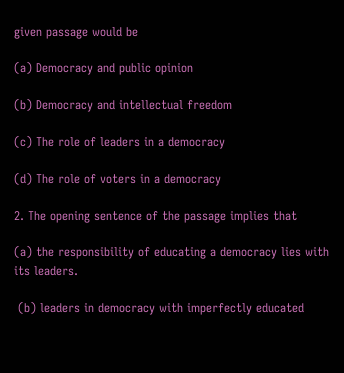given passage would be

(a) Democracy and public opinion

(b) Democracy and intellectual freedom

(c) The role of leaders in a democracy

(d) The role of voters in a democracy

2. The opening sentence of the passage implies that

(a) the responsibility of educating a democracy lies with its leaders.

 (b) leaders in democracy with imperfectly educated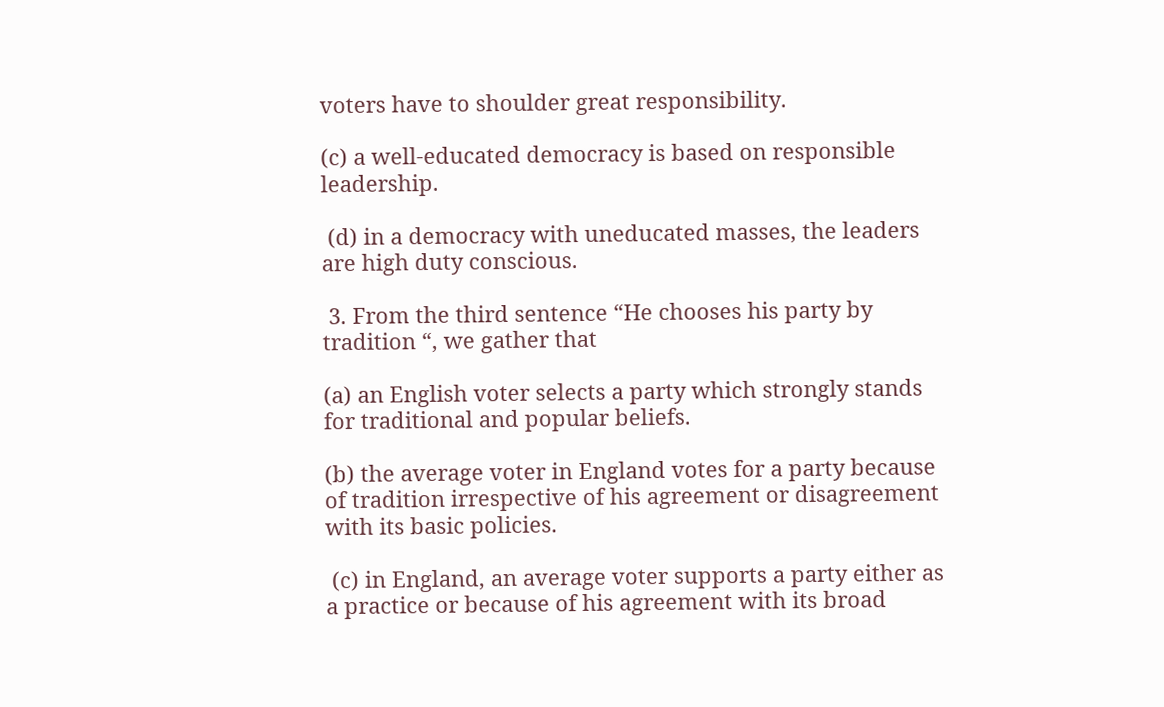voters have to shoulder great responsibility.

(c) a well-educated democracy is based on responsible leadership.

 (d) in a democracy with uneducated masses, the leaders are high duty conscious.

 3. From the third sentence “He chooses his party by tradition “, we gather that

(a) an English voter selects a party which strongly stands for traditional and popular beliefs.

(b) the average voter in England votes for a party because of tradition irrespective of his agreement or disagreement with its basic policies.

 (c) in England, an average voter supports a party either as a practice or because of his agreement with its broad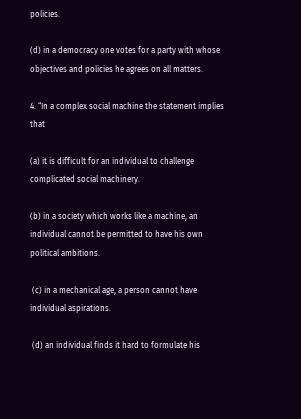policies.

(d) in a democracy one votes for a party with whose objectives and policies he agrees on all matters.

4. “In a complex social machine the statement implies that

(a) it is difficult for an individual to challenge complicated social machinery.

(b) in a society which works like a machine, an individual cannot be permitted to have his own political ambitions.

 (c) in a mechanical age, a person cannot have individual aspirations.

 (d) an individual finds it hard to formulate his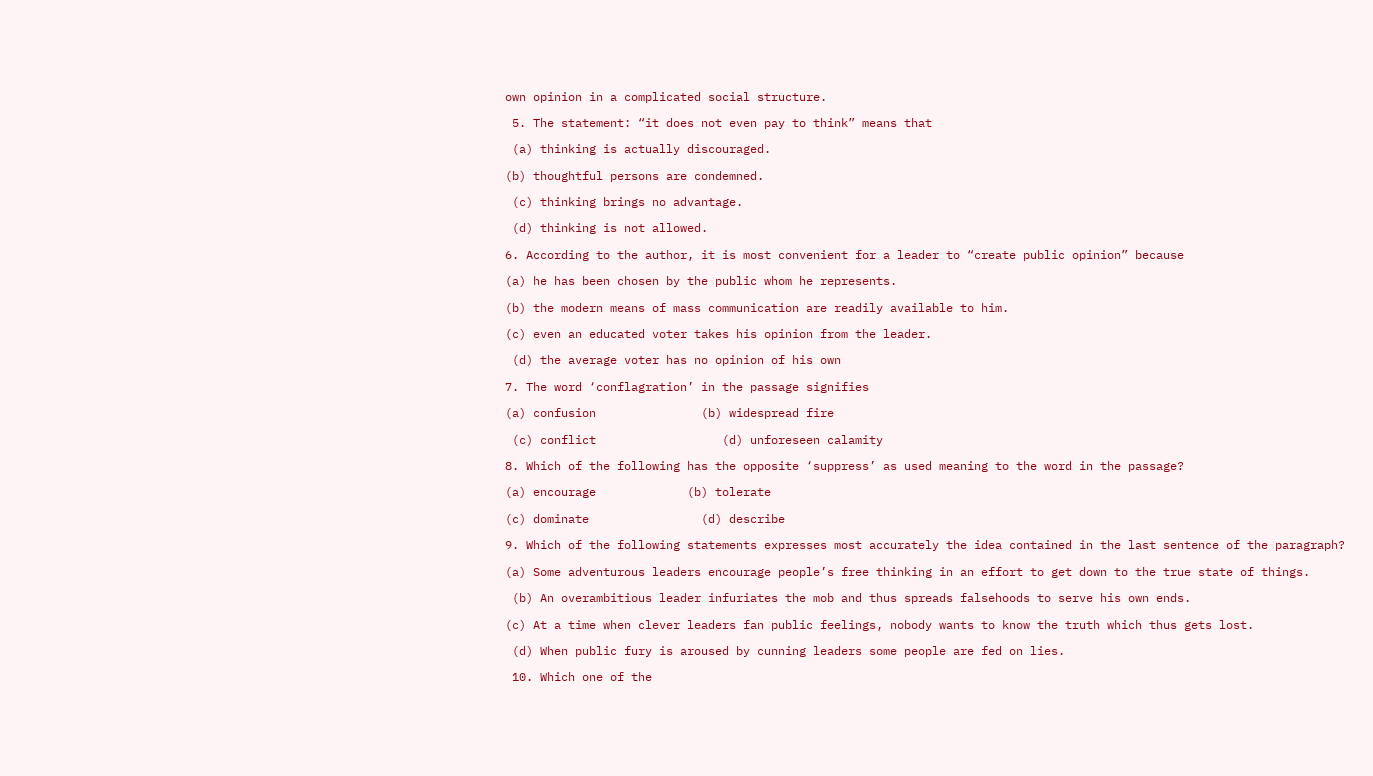own opinion in a complicated social structure.

 5. The statement: “it does not even pay to think” means that

 (a) thinking is actually discouraged.

(b) thoughtful persons are condemned.

 (c) thinking brings no advantage.

 (d) thinking is not allowed.

6. According to the author, it is most convenient for a leader to “create public opinion” because

(a) he has been chosen by the public whom he represents.

(b) the modern means of mass communication are readily available to him.

(c) even an educated voter takes his opinion from the leader.

 (d) the average voter has no opinion of his own

7. The word ‘conflagration’ in the passage signifies

(a) confusion               (b) widespread fire

 (c) conflict                  (d) unforeseen calamity

8. Which of the following has the opposite ‘suppress’ as used meaning to the word in the passage?

(a) encourage             (b) tolerate

(c) dominate                (d) describe

9. Which of the following statements expresses most accurately the idea contained in the last sentence of the paragraph?

(a) Some adventurous leaders encourage people’s free thinking in an effort to get down to the true state of things.

 (b) An overambitious leader infuriates the mob and thus spreads falsehoods to serve his own ends.

(c) At a time when clever leaders fan public feelings, nobody wants to know the truth which thus gets lost.

 (d) When public fury is aroused by cunning leaders some people are fed on lies.

 10. Which one of the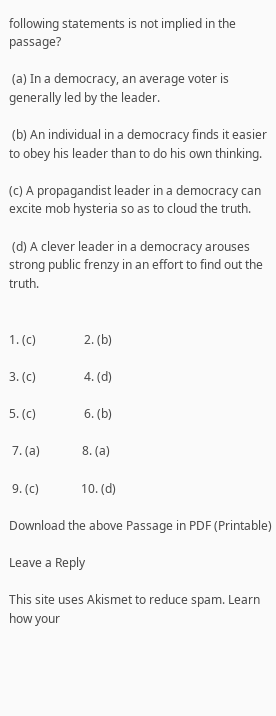following statements is not implied in the passage?

 (a) In a democracy, an average voter is generally led by the leader.

 (b) An individual in a democracy finds it easier to obey his leader than to do his own thinking.

(c) A propagandist leader in a democracy can excite mob hysteria so as to cloud the truth.

 (d) A clever leader in a democracy arouses strong public frenzy in an effort to find out the truth.


1. (c)                2. (b)

3. (c)                4. (d)

5. (c)                6. (b)

 7. (a)              8. (a)

 9. (c)              10. (d)

Download the above Passage in PDF (Printable)

Leave a Reply

This site uses Akismet to reduce spam. Learn how your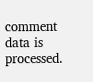comment data is processed.